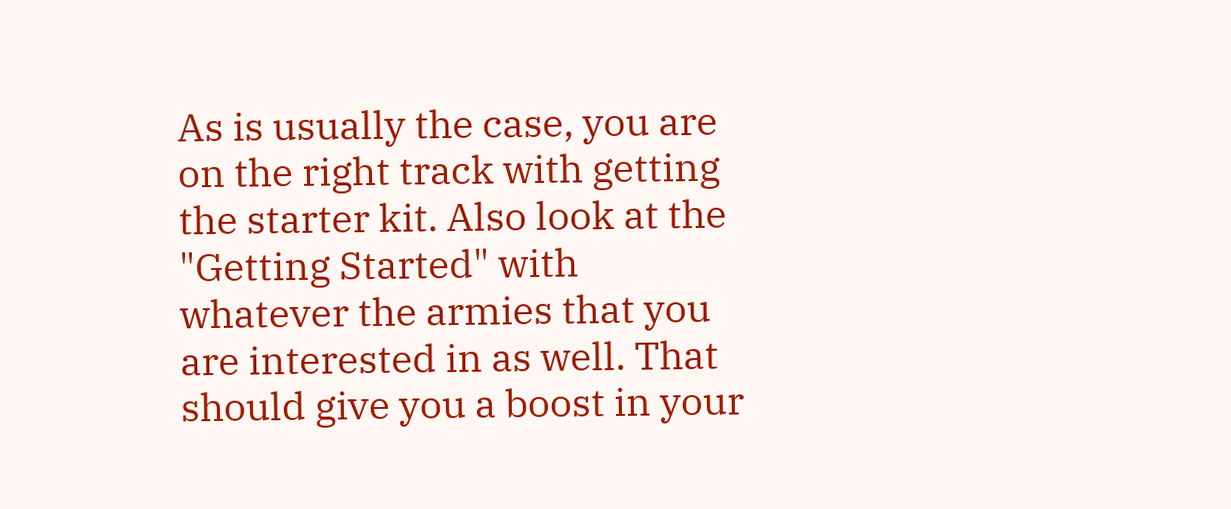As is usually the case, you are on the right track with getting the starter kit. Also look at the "Getting Started" with whatever the armies that you are interested in as well. That should give you a boost in your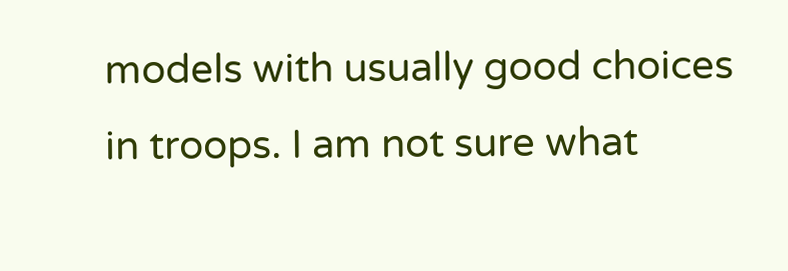models with usually good choices in troops. I am not sure what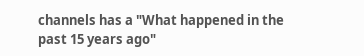channels has a "What happened in the past 15 years ago"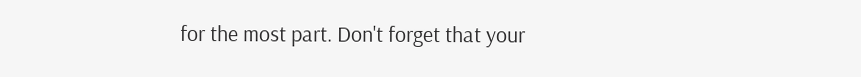for the most part. Don't forget that your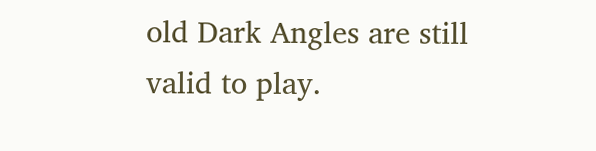old Dark Angles are still valid to play.